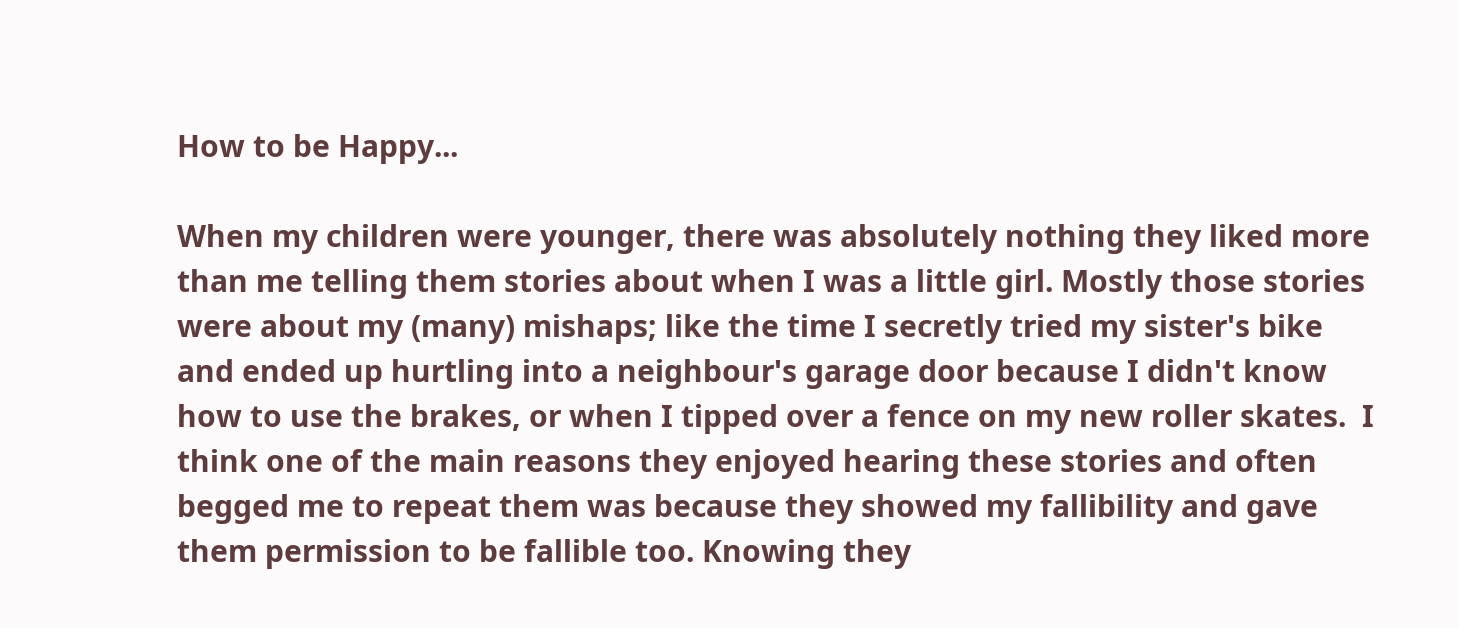How to be Happy...

When my children were younger, there was absolutely nothing they liked more than me telling them stories about when I was a little girl. Mostly those stories were about my (many) mishaps; like the time I secretly tried my sister's bike and ended up hurtling into a neighbour's garage door because I didn't know how to use the brakes, or when I tipped over a fence on my new roller skates.  I think one of the main reasons they enjoyed hearing these stories and often begged me to repeat them was because they showed my fallibility and gave them permission to be fallible too. Knowing they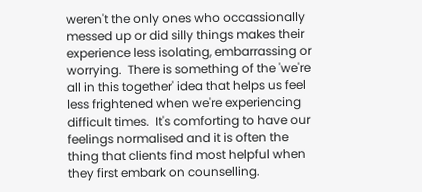weren't the only ones who occassionally messed up or did silly things makes their experience less isolating, embarrassing or worrying.  There is something of the 'we're all in this together' idea that helps us feel less frightened when we're experiencing difficult times.  It's comforting to have our feelings normalised and it is often the thing that clients find most helpful when they first embark on counselling.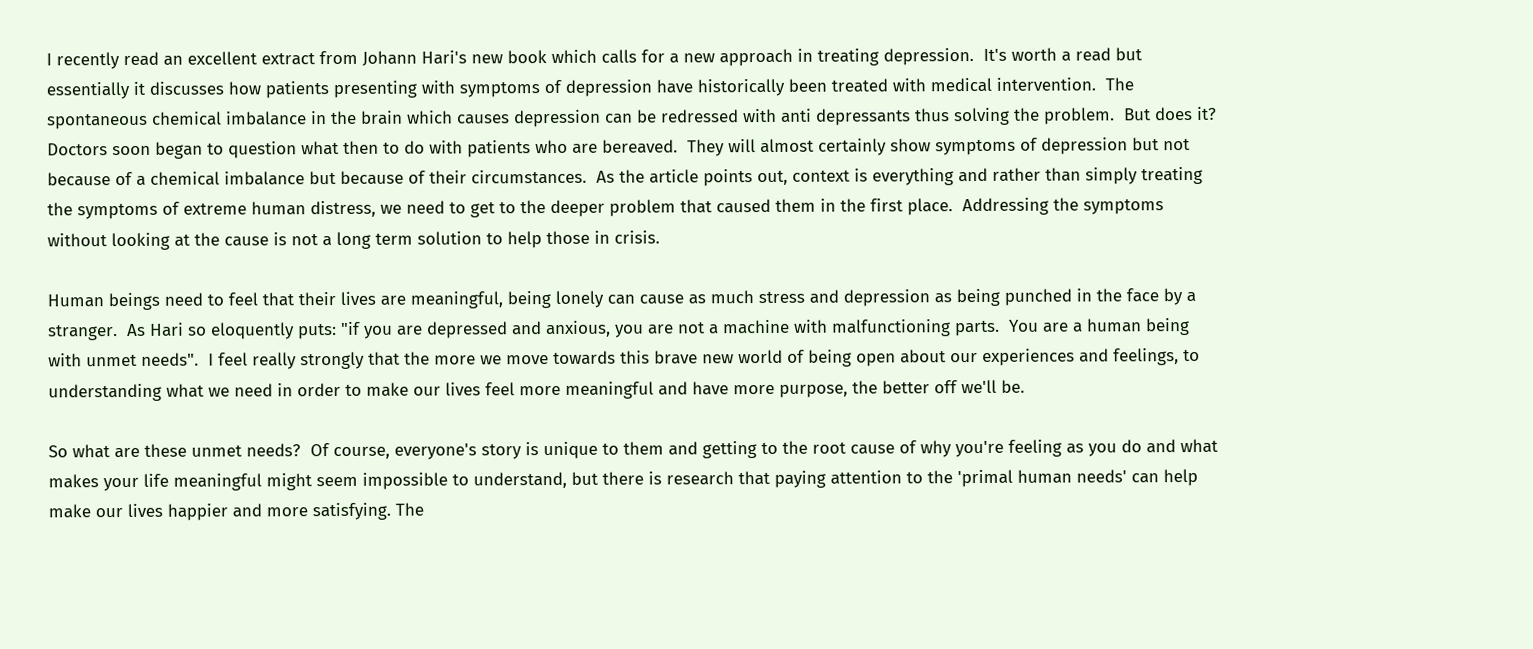I recently read an excellent extract from Johann Hari's new book which calls for a new approach in treating depression.  It's worth a read but essentially it discusses how patients presenting with symptoms of depression have historically been treated with medical intervention.  The spontaneous chemical imbalance in the brain which causes depression can be redressed with anti depressants thus solving the problem.  But does it?  Doctors soon began to question what then to do with patients who are bereaved.  They will almost certainly show symptoms of depression but not because of a chemical imbalance but because of their circumstances.  As the article points out, context is everything and rather than simply treating the symptoms of extreme human distress, we need to get to the deeper problem that caused them in the first place.  Addressing the symptoms without looking at the cause is not a long term solution to help those in crisis.

Human beings need to feel that their lives are meaningful, being lonely can cause as much stress and depression as being punched in the face by a stranger.  As Hari so eloquently puts: "if you are depressed and anxious, you are not a machine with malfunctioning parts.  You are a human being with unmet needs".  I feel really strongly that the more we move towards this brave new world of being open about our experiences and feelings, to understanding what we need in order to make our lives feel more meaningful and have more purpose, the better off we'll be.

So what are these unmet needs?  Of course, everyone's story is unique to them and getting to the root cause of why you're feeling as you do and what makes your life meaningful might seem impossible to understand, but there is research that paying attention to the 'primal human needs' can help make our lives happier and more satisfying. The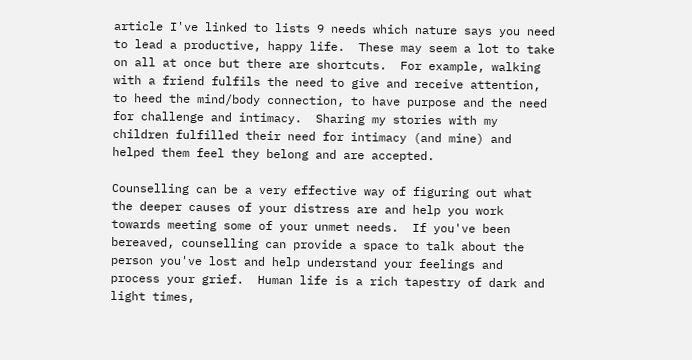article I've linked to lists 9 needs which nature says you need to lead a productive, happy life.  These may seem a lot to take on all at once but there are shortcuts.  For example, walking with a friend fulfils the need to give and receive attention, to heed the mind/body connection, to have purpose and the need for challenge and intimacy.  Sharing my stories with my children fulfilled their need for intimacy (and mine) and helped them feel they belong and are accepted.

Counselling can be a very effective way of figuring out what the deeper causes of your distress are and help you work towards meeting some of your unmet needs.  If you've been bereaved, counselling can provide a space to talk about the person you've lost and help understand your feelings and process your grief.  Human life is a rich tapestry of dark and light times,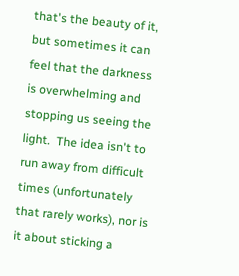that's the beauty of it, but sometimes it can feel that the darkness is overwhelming and stopping us seeing the light.  The idea isn't to run away from difficult times (unfortunately that rarely works), nor is it about sticking a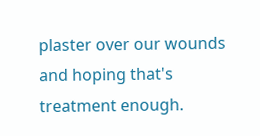plaster over our wounds and hoping that's treatment enough.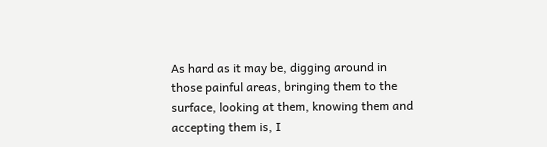As hard as it may be, digging around in those painful areas, bringing them to the surface, looking at them, knowing them and accepting them is, I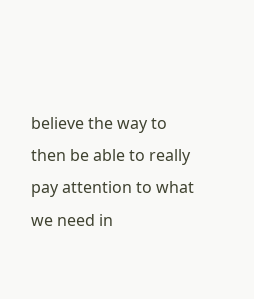believe the way to then be able to really pay attention to what we need in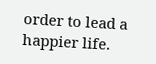order to lead a happier life.